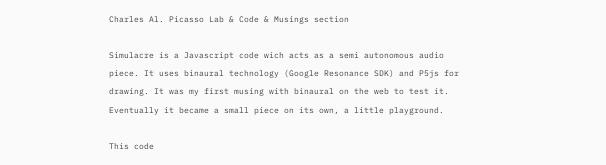Charles Al. Picasso Lab & Code & Musings section

Simulacre is a Javascript code wich acts as a semi autonomous audio piece. It uses binaural technology (Google Resonance SDK) and P5js for drawing. It was my first musing with binaural on the web to test it. Eventually it became a small piece on its own, a little playground.

This code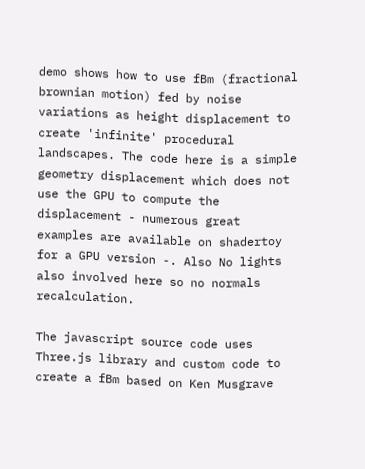demo shows how to use fBm (fractional brownian motion) fed by noise variations as height displacement to create 'infinite' procedural landscapes. The code here is a simple geometry displacement which does not use the GPU to compute the displacement - numerous great examples are available on shadertoy for a GPU version -. Also No lights also involved here so no normals recalculation.

The javascript source code uses Three.js library and custom code to create a fBm based on Ken Musgrave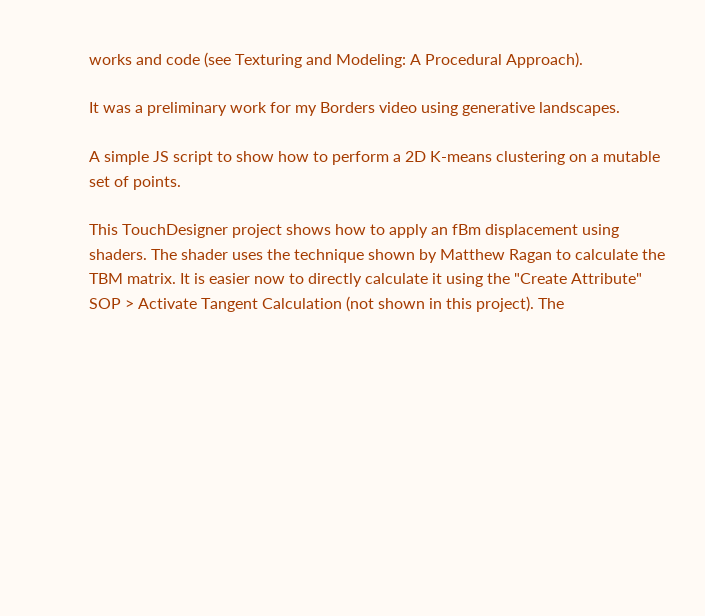works and code (see Texturing and Modeling: A Procedural Approach).

It was a preliminary work for my Borders video using generative landscapes.

A simple JS script to show how to perform a 2D K-means clustering on a mutable set of points.

This TouchDesigner project shows how to apply an fBm displacement using shaders. The shader uses the technique shown by Matthew Ragan to calculate the TBM matrix. It is easier now to directly calculate it using the "Create Attribute" SOP > Activate Tangent Calculation (not shown in this project). The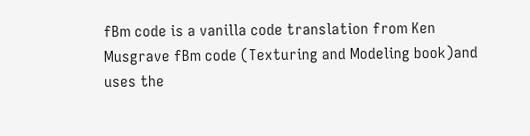fBm code is a vanilla code translation from Ken Musgrave fBm code (Texturing and Modeling book)and uses the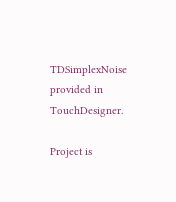TDSimplexNoise provided in TouchDesigner.

Project is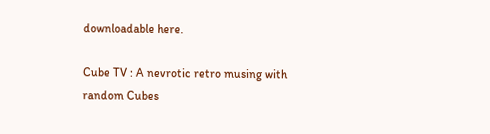downloadable here.

Cube TV : A nevrotic retro musing with random Cubes